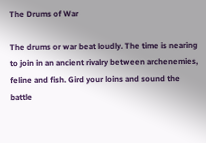The Drums of War

The drums or war beat loudly. The time is nearing to join in an ancient rivalry between archenemies, feline and fish. Gird your loins and sound the battle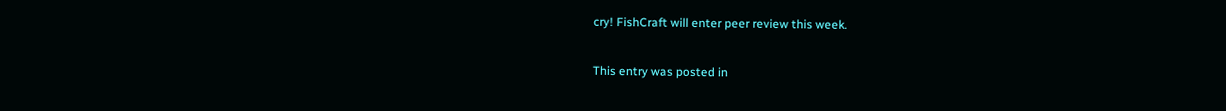cry! FishCraft will enter peer review this week.

This entry was posted in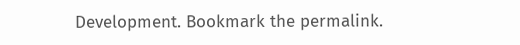Development. Bookmark the permalink.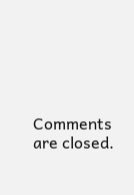Comments are closed.